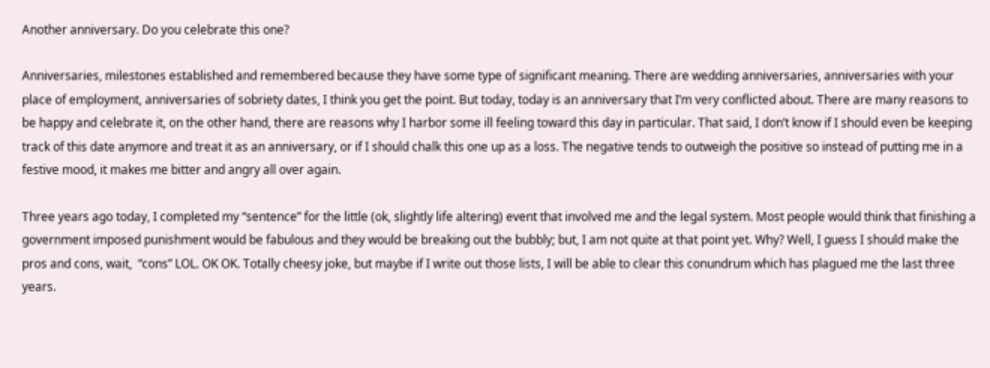Another anniversary. Do you celebrate this one?

Anniversaries, milestones established and remembered because they have some type of significant meaning. There are wedding anniversaries, anniversaries with your place of employment, anniversaries of sobriety dates, I think you get the point. But today, today is an anniversary that I’m very conflicted about. There are many reasons to be happy and celebrate it, on the other hand, there are reasons why I harbor some ill feeling toward this day in particular. That said, I don’t know if I should even be keeping track of this date anymore and treat it as an anniversary, or if I should chalk this one up as a loss. The negative tends to outweigh the positive so instead of putting me in a festive mood, it makes me bitter and angry all over again.

Three years ago today, I completed my “sentence” for the little (ok, slightly life altering) event that involved me and the legal system. Most people would think that finishing a government imposed punishment would be fabulous and they would be breaking out the bubbly; but, I am not quite at that point yet. Why? Well, I guess I should make the pros and cons, wait,  “cons” LOL. OK OK. Totally cheesy joke, but maybe if I write out those lists, I will be able to clear this conundrum which has plagued me the last three years.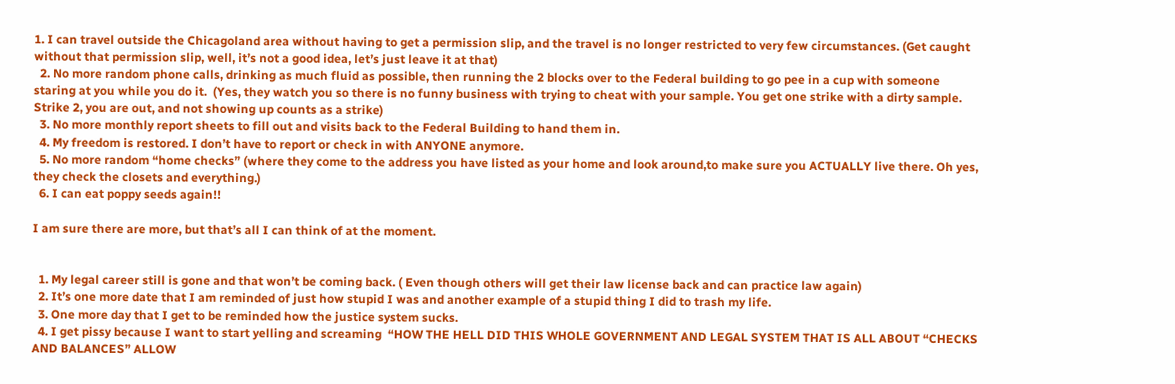1. I can travel outside the Chicagoland area without having to get a permission slip, and the travel is no longer restricted to very few circumstances. (Get caught without that permission slip, well, it’s not a good idea, let’s just leave it at that)
  2. No more random phone calls, drinking as much fluid as possible, then running the 2 blocks over to the Federal building to go pee in a cup with someone staring at you while you do it.  (Yes, they watch you so there is no funny business with trying to cheat with your sample. You get one strike with a dirty sample. Strike 2, you are out, and not showing up counts as a strike)
  3. No more monthly report sheets to fill out and visits back to the Federal Building to hand them in.
  4. My freedom is restored. I don’t have to report or check in with ANYONE anymore.
  5. No more random “home checks” (where they come to the address you have listed as your home and look around,to make sure you ACTUALLY live there. Oh yes, they check the closets and everything.)
  6. I can eat poppy seeds again!!

I am sure there are more, but that’s all I can think of at the moment.


  1. My legal career still is gone and that won’t be coming back. ( Even though others will get their law license back and can practice law again)
  2. It’s one more date that I am reminded of just how stupid I was and another example of a stupid thing I did to trash my life.
  3. One more day that I get to be reminded how the justice system sucks.
  4. I get pissy because I want to start yelling and screaming  “HOW THE HELL DID THIS WHOLE GOVERNMENT AND LEGAL SYSTEM THAT IS ALL ABOUT “CHECKS AND BALANCES” ALLOW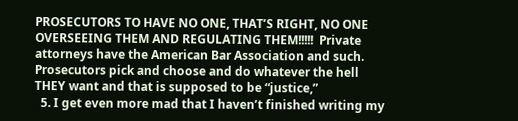PROSECUTORS TO HAVE NO ONE, THAT’S RIGHT, NO ONE OVERSEEING THEM AND REGULATING THEM!!!!!  Private attorneys have the American Bar Association and such.  Prosecutors pick and choose and do whatever the hell THEY want and that is supposed to be “justice,”
  5. I get even more mad that I haven’t finished writing my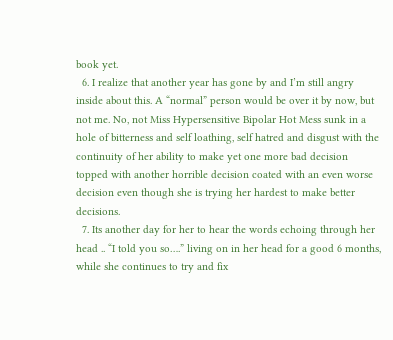book yet.
  6. I realize that another year has gone by and I’m still angry inside about this. A “normal” person would be over it by now, but not me. No, not Miss Hypersensitive Bipolar Hot Mess sunk in a hole of bitterness and self loathing, self hatred and disgust with the continuity of her ability to make yet one more bad decision topped with another horrible decision coated with an even worse decision even though she is trying her hardest to make better decisions.
  7. Its another day for her to hear the words echoing through her head .. “I told you so….” living on in her head for a good 6 months, while she continues to try and fix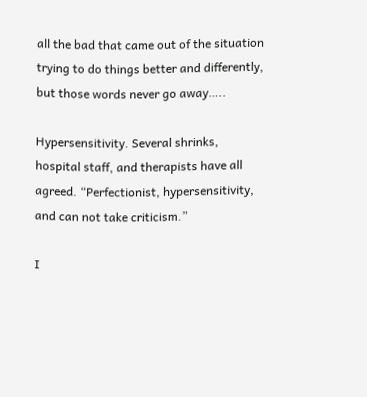all the bad that came out of the situation trying to do things better and differently, but those words never go away…..

Hypersensitivity. Several shrinks, hospital staff, and therapists have all agreed. “Perfectionist, hypersensitivity, and can not take criticism.”

I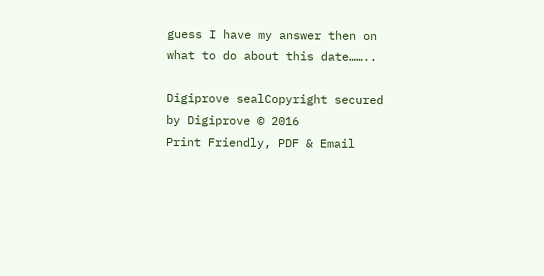guess I have my answer then on what to do about this date……..

Digiprove sealCopyright secured by Digiprove © 2016
Print Friendly, PDF & Email